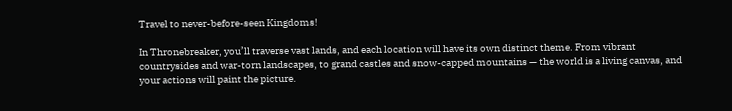Travel to never-before-seen Kingdoms!

In Thronebreaker, you’ll traverse vast lands, and each location will have its own distinct theme. From vibrant countrysides and war-torn landscapes, to grand castles and snow-capped mountains — the world is a living canvas, and your actions will paint the picture.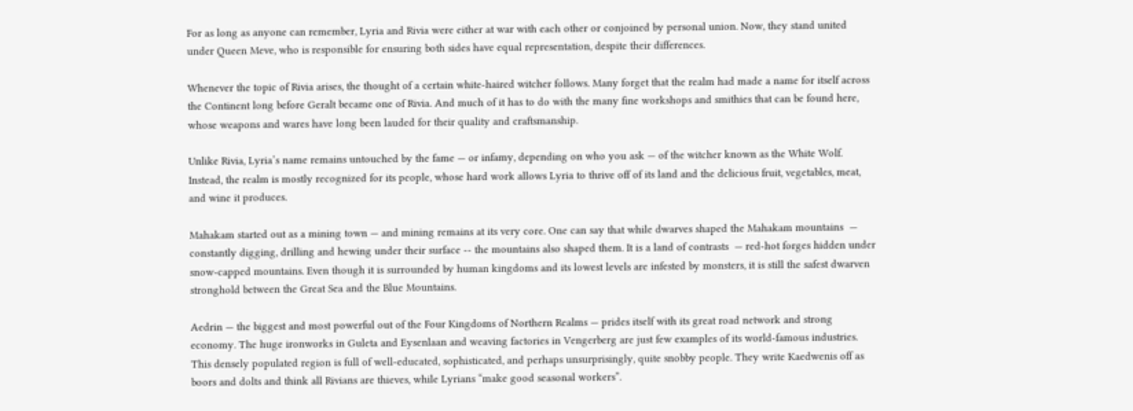For as long as anyone can remember, Lyria and Rivia were either at war with each other or conjoined by personal union. Now, they stand united under Queen Meve, who is responsible for ensuring both sides have equal representation, despite their differences.

Whenever the topic of Rivia arises, the thought of a certain white-haired witcher follows. Many forget that the realm had made a name for itself across the Continent long before Geralt became one of Rivia. And much of it has to do with the many fine workshops and smithies that can be found here, whose weapons and wares have long been lauded for their quality and craftsmanship.

Unlike Rivia, Lyria’s name remains untouched by the fame — or infamy, depending on who you ask — of the witcher known as the White Wolf. Instead, the realm is mostly recognized for its people, whose hard work allows Lyria to thrive off of its land and the delicious fruit, vegetables, meat, and wine it produces.

Mahakam started out as a mining town — and mining remains at its very core. One can say that while dwarves shaped the Mahakam mountains  — constantly digging, drilling and hewing under their surface -- the mountains also shaped them. It is a land of contrasts  — red-hot forges hidden under snow-capped mountains. Even though it is surrounded by human kingdoms and its lowest levels are infested by monsters, it is still the safest dwarven stronghold between the Great Sea and the Blue Mountains.

Aedrin — the biggest and most powerful out of the Four Kingdoms of Northern Realms — prides itself with its great road network and strong economy. The huge ironworks in Guleta and Eysenlaan and weaving factories in Vengerberg are just few examples of its world-famous industries. This densely populated region is full of well-educated, sophisticated, and perhaps unsurprisingly, quite snobby people. They write Kaedwenis off as boors and dolts and think all Rivians are thieves, while Lyrians “make good seasonal workers”.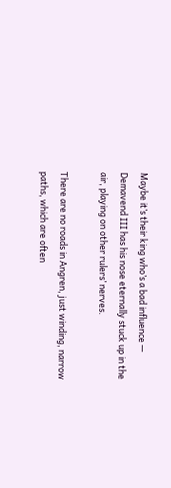Maybe it’s their king who’s a bad influence — Demavend III has his nose eternally stuck up in the air, playing on other rulers’ nerves.

There are no roads in Angren, just winding, narrow paths, which are often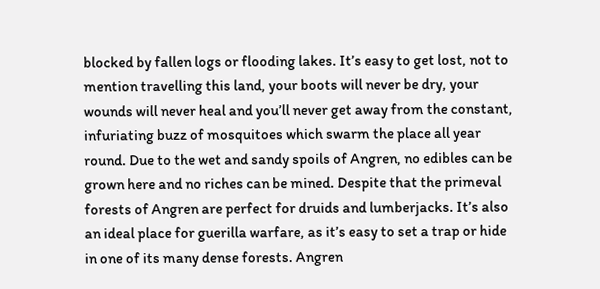blocked by fallen logs or flooding lakes. It’s easy to get lost, not to mention travelling this land, your boots will never be dry, your wounds will never heal and you’ll never get away from the constant, infuriating buzz of mosquitoes which swarm the place all year round. Due to the wet and sandy spoils of Angren, no edibles can be grown here and no riches can be mined. Despite that the primeval forests of Angren are perfect for druids and lumberjacks. It’s also an ideal place for guerilla warfare, as it’s easy to set a trap or hide in one of its many dense forests. Angren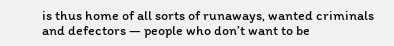is thus home of all sorts of runaways, wanted criminals and defectors — people who don’t want to be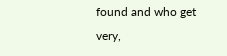found and who get very,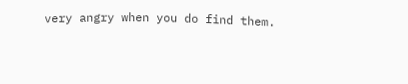very angry when you do find them.